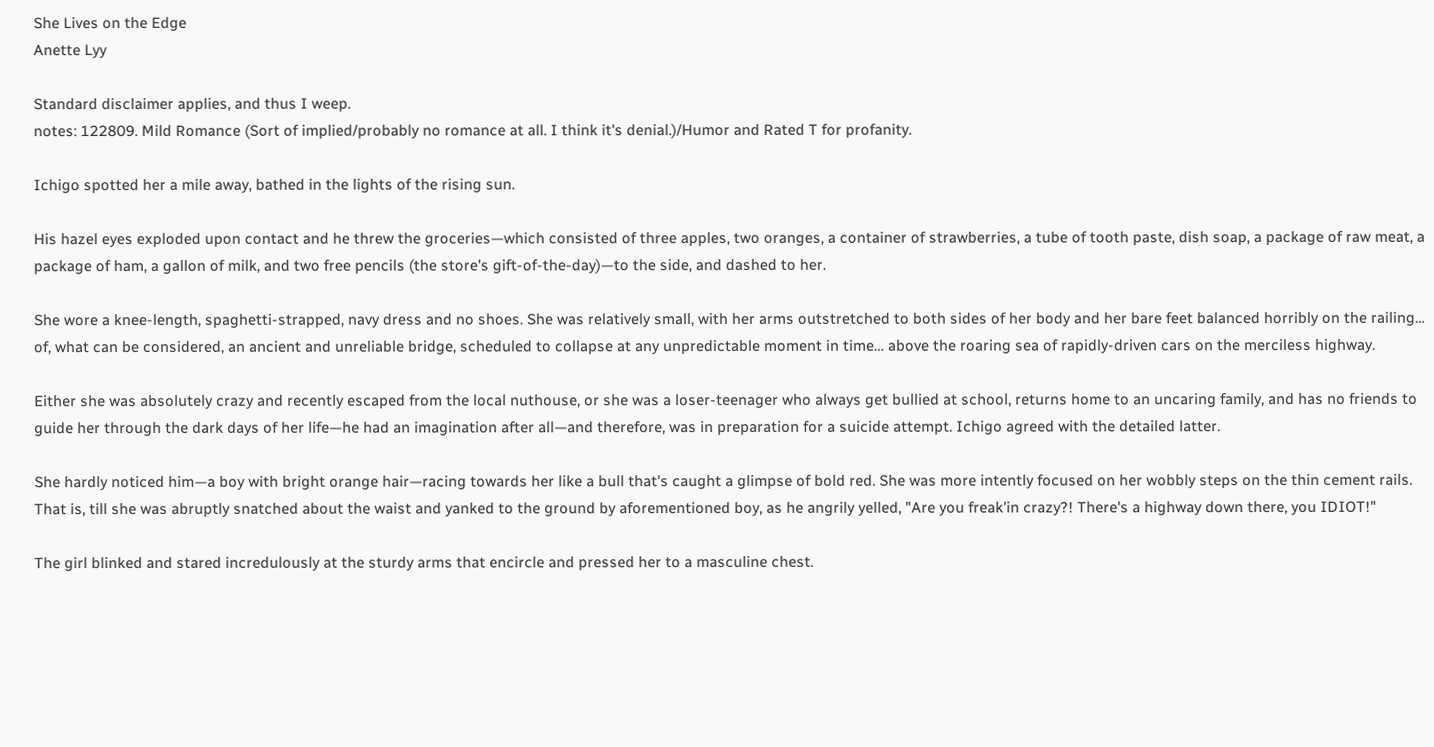She Lives on the Edge
Anette Lyy

Standard disclaimer applies, and thus I weep.
notes: 122809. Mild Romance (Sort of implied/probably no romance at all. I think it's denial.)/Humor and Rated T for profanity.

Ichigo spotted her a mile away, bathed in the lights of the rising sun.

His hazel eyes exploded upon contact and he threw the groceries—which consisted of three apples, two oranges, a container of strawberries, a tube of tooth paste, dish soap, a package of raw meat, a package of ham, a gallon of milk, and two free pencils (the store's gift-of-the-day)—to the side, and dashed to her.

She wore a knee-length, spaghetti-strapped, navy dress and no shoes. She was relatively small, with her arms outstretched to both sides of her body and her bare feet balanced horribly on the railing… of, what can be considered, an ancient and unreliable bridge, scheduled to collapse at any unpredictable moment in time… above the roaring sea of rapidly-driven cars on the merciless highway.

Either she was absolutely crazy and recently escaped from the local nuthouse, or she was a loser-teenager who always get bullied at school, returns home to an uncaring family, and has no friends to guide her through the dark days of her life—he had an imagination after all—and therefore, was in preparation for a suicide attempt. Ichigo agreed with the detailed latter.

She hardly noticed him—a boy with bright orange hair—racing towards her like a bull that's caught a glimpse of bold red. She was more intently focused on her wobbly steps on the thin cement rails. That is, till she was abruptly snatched about the waist and yanked to the ground by aforementioned boy, as he angrily yelled, "Are you freak'in crazy?! There's a highway down there, you IDIOT!"

The girl blinked and stared incredulously at the sturdy arms that encircle and pressed her to a masculine chest.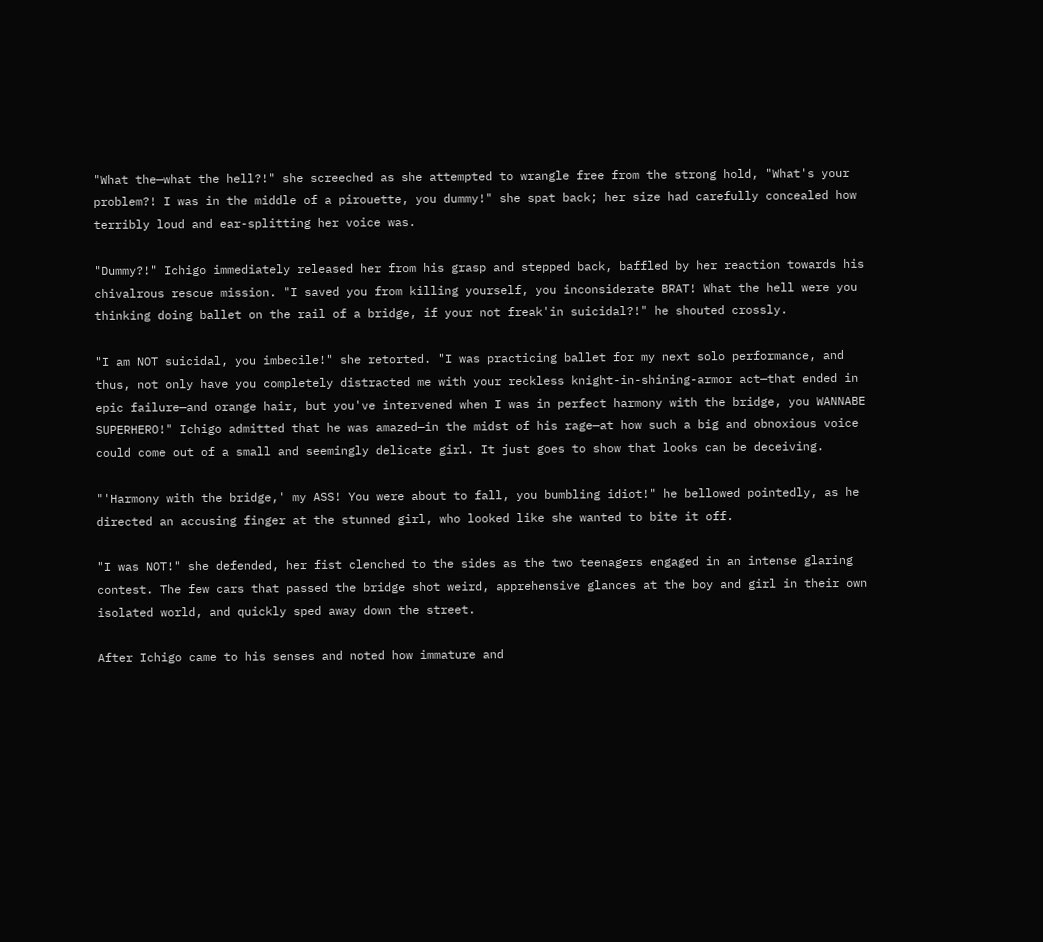"What the—what the hell?!" she screeched as she attempted to wrangle free from the strong hold, "What's your problem?! I was in the middle of a pirouette, you dummy!" she spat back; her size had carefully concealed how terribly loud and ear-splitting her voice was.

"Dummy?!" Ichigo immediately released her from his grasp and stepped back, baffled by her reaction towards his chivalrous rescue mission. "I saved you from killing yourself, you inconsiderate BRAT! What the hell were you thinking doing ballet on the rail of a bridge, if your not freak'in suicidal?!" he shouted crossly.

"I am NOT suicidal, you imbecile!" she retorted. "I was practicing ballet for my next solo performance, and thus, not only have you completely distracted me with your reckless knight-in-shining-armor act—that ended in epic failure—and orange hair, but you've intervened when I was in perfect harmony with the bridge, you WANNABE SUPERHERO!" Ichigo admitted that he was amazed—in the midst of his rage—at how such a big and obnoxious voice could come out of a small and seemingly delicate girl. It just goes to show that looks can be deceiving.

"'Harmony with the bridge,' my ASS! You were about to fall, you bumbling idiot!" he bellowed pointedly, as he directed an accusing finger at the stunned girl, who looked like she wanted to bite it off.

"I was NOT!" she defended, her fist clenched to the sides as the two teenagers engaged in an intense glaring contest. The few cars that passed the bridge shot weird, apprehensive glances at the boy and girl in their own isolated world, and quickly sped away down the street.

After Ichigo came to his senses and noted how immature and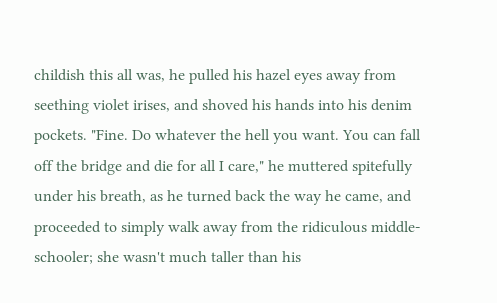childish this all was, he pulled his hazel eyes away from seething violet irises, and shoved his hands into his denim pockets. "Fine. Do whatever the hell you want. You can fall off the bridge and die for all I care," he muttered spitefully under his breath, as he turned back the way he came, and proceeded to simply walk away from the ridiculous middle-schooler; she wasn't much taller than his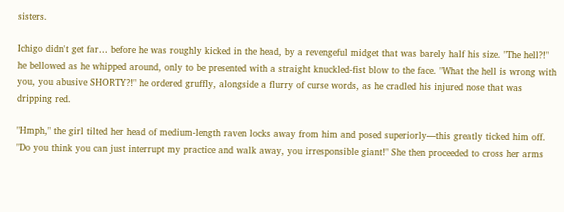sisters.

Ichigo didn't get far… before he was roughly kicked in the head, by a revengeful midget that was barely half his size. "The hell?!" he bellowed as he whipped around, only to be presented with a straight knuckled-fist blow to the face. "What the hell is wrong with you, you abusive SHORTY?!" he ordered gruffly, alongside a flurry of curse words, as he cradled his injured nose that was dripping red.

"Hmph," the girl tilted her head of medium-length raven locks away from him and posed superiorly—this greatly ticked him off. "Do you think you can just interrupt my practice and walk away, you irresponsible giant!" She then proceeded to cross her arms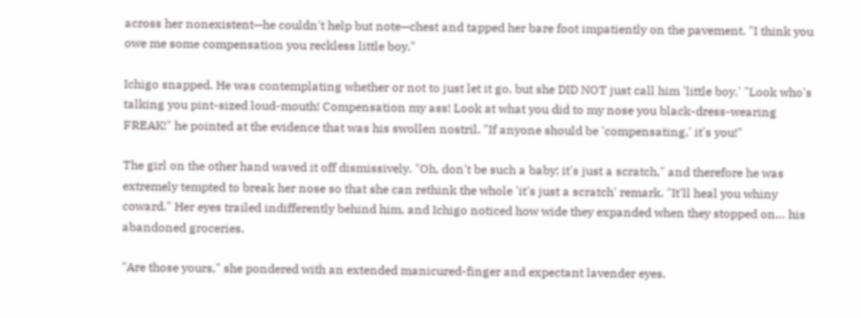across her nonexistent—he couldn't help but note—chest and tapped her bare foot impatiently on the pavement. "I think you owe me some compensation you reckless little boy."

Ichigo snapped. He was contemplating whether or not to just let it go, but she DID NOT just call him 'little boy.' "Look who's talking you pint-sized loud-mouth! Compensation my ass! Look at what you did to my nose you black-dress-wearing FREAK!" he pointed at the evidence that was his swollen nostril. "If anyone should be 'compensating,' it's you!"

The girl on the other hand waved it off dismissively. "Oh, don't be such a baby; it's just a scratch," and therefore he was extremely tempted to break her nose so that she can rethink the whole 'it's just a scratch' remark. "It'll heal you whiny coward." Her eyes trailed indifferently behind him, and Ichigo noticed how wide they expanded when they stopped on… his abandoned groceries.

"Are those yours," she pondered with an extended manicured-finger and expectant lavender eyes.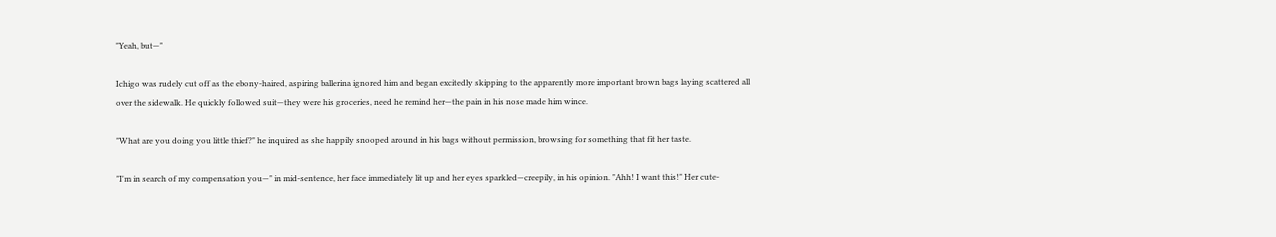"Yeah, but—"

Ichigo was rudely cut off as the ebony-haired, aspiring ballerina ignored him and began excitedly skipping to the apparently more important brown bags laying scattered all over the sidewalk. He quickly followed suit—they were his groceries, need he remind her—the pain in his nose made him wince.

"What are you doing you little thief?" he inquired as she happily snooped around in his bags without permission, browsing for something that fit her taste.

"I'm in search of my compensation you—" in mid-sentence, her face immediately lit up and her eyes sparkled—creepily, in his opinion. "Ahh! I want this!" Her cute-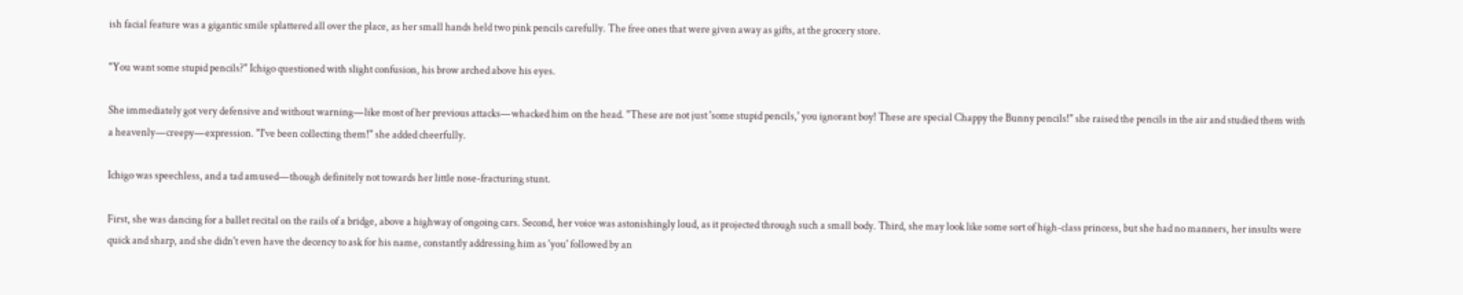ish facial feature was a gigantic smile splattered all over the place, as her small hands held two pink pencils carefully. The free ones that were given away as gifts, at the grocery store.

"You want some stupid pencils?" Ichigo questioned with slight confusion, his brow arched above his eyes.

She immediately got very defensive and without warning—like most of her previous attacks—whacked him on the head. "These are not just 'some stupid pencils,' you ignorant boy! These are special Chappy the Bunny pencils!" she raised the pencils in the air and studied them with a heavenly—creepy—expression. "I've been collecting them!" she added cheerfully.

Ichigo was speechless, and a tad amused—though definitely not towards her little nose-fracturing stunt.

First, she was dancing for a ballet recital on the rails of a bridge, above a highway of ongoing cars. Second, her voice was astonishingly loud, as it projected through such a small body. Third, she may look like some sort of high-class princess, but she had no manners, her insults were quick and sharp, and she didn't even have the decency to ask for his name, constantly addressing him as 'you' followed by an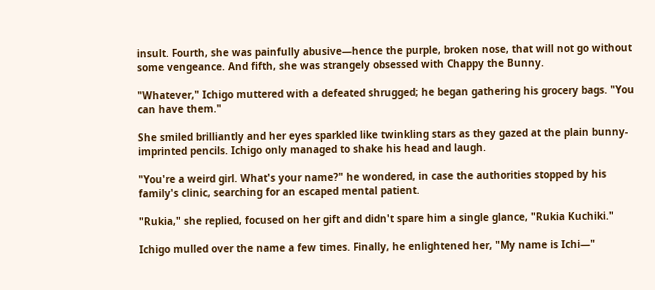insult. Fourth, she was painfully abusive—hence the purple, broken nose, that will not go without some vengeance. And fifth, she was strangely obsessed with Chappy the Bunny.

"Whatever," Ichigo muttered with a defeated shrugged; he began gathering his grocery bags. "You can have them."

She smiled brilliantly and her eyes sparkled like twinkling stars as they gazed at the plain bunny-imprinted pencils. Ichigo only managed to shake his head and laugh.

"You're a weird girl. What's your name?" he wondered, in case the authorities stopped by his family's clinic, searching for an escaped mental patient.

"Rukia," she replied, focused on her gift and didn't spare him a single glance, "Rukia Kuchiki."

Ichigo mulled over the name a few times. Finally, he enlightened her, "My name is Ichi—"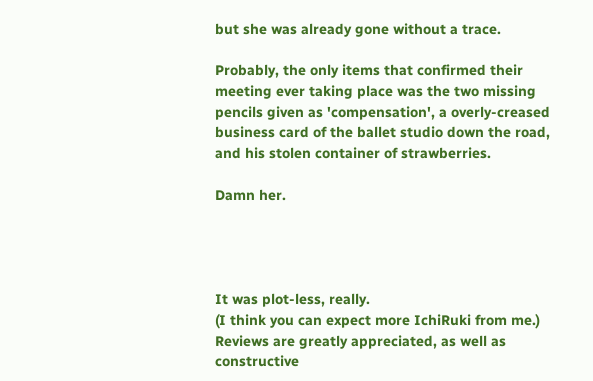but she was already gone without a trace.

Probably, the only items that confirmed their meeting ever taking place was the two missing pencils given as 'compensation', a overly-creased business card of the ballet studio down the road, and his stolen container of strawberries.

Damn her.




It was plot-less, really.
(I think you can expect more IchiRuki from me.)
Reviews are greatly appreciated, as well as constructive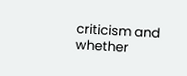criticism and whether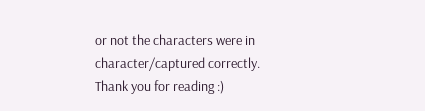or not the characters were in character/captured correctly.
Thank you for reading :)